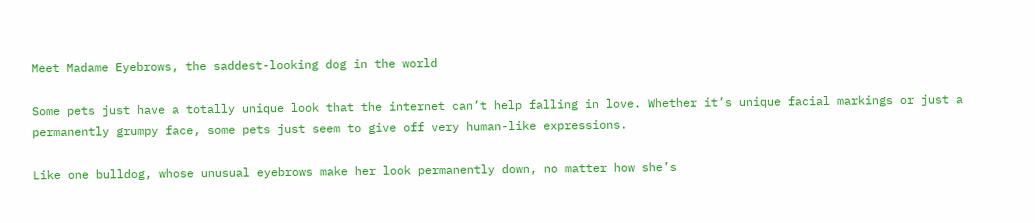Meet Madame Eyebrows, the saddest-looking dog in the world

Some pets just have a totally unique look that the internet can’t help falling in love. Whether it’s unique facial markings or just a permanently grumpy face, some pets just seem to give off very human-like expressions.

Like one bulldog, whose unusual eyebrows make her look permanently down, no matter how she’s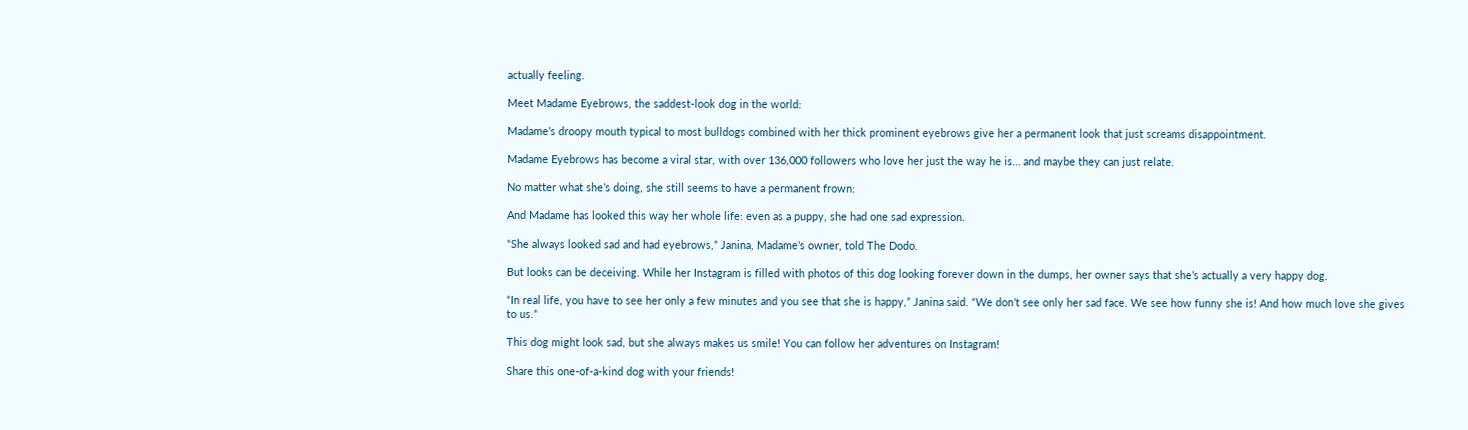actually feeling.

Meet Madame Eyebrows, the saddest-look dog in the world:

Madame’s droopy mouth typical to most bulldogs combined with her thick prominent eyebrows give her a permanent look that just screams disappointment.

Madame Eyebrows has become a viral star, with over 136,000 followers who love her just the way he is… and maybe they can just relate.

No matter what she’s doing, she still seems to have a permanent frown:

And Madame has looked this way her whole life: even as a puppy, she had one sad expression.

“She always looked sad and had eyebrows,” Janina, Madame’s owner, told The Dodo.

But looks can be deceiving. While her Instagram is filled with photos of this dog looking forever down in the dumps, her owner says that she’s actually a very happy dog.

“In real life, you have to see her only a few minutes and you see that she is happy,” Janina said. “We don’t see only her sad face. We see how funny she is! And how much love she gives to us.”

This dog might look sad, but she always makes us smile! You can follow her adventures on Instagram!

Share this one-of-a-kind dog with your friends!